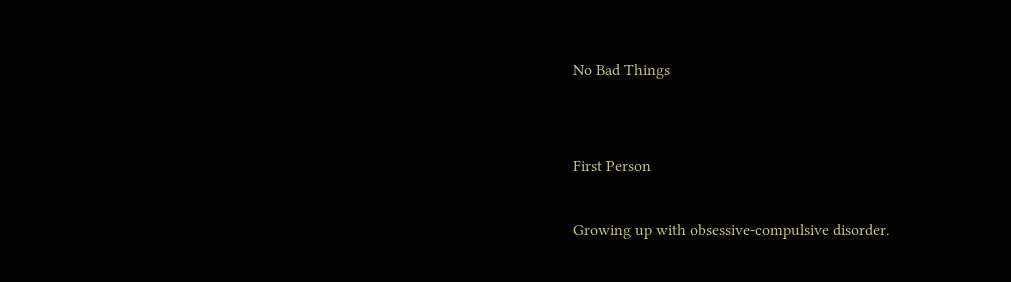No Bad Things


First Person

Growing up with obsessive-compulsive disorder.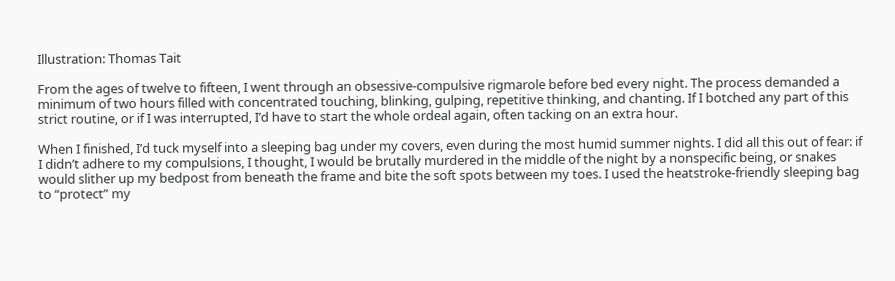Illustration: Thomas Tait

From the ages of twelve to fifteen, I went through an obsessive-compulsive rigmarole before bed every night. The process demanded a minimum of two hours filled with concentrated touching, blinking, gulping, repetitive thinking, and chanting. If I botched any part of this strict routine, or if I was interrupted, I’d have to start the whole ordeal again, often tacking on an extra hour.

When I finished, I’d tuck myself into a sleeping bag under my covers, even during the most humid summer nights. I did all this out of fear: if I didn’t adhere to my compulsions, I thought, I would be brutally murdered in the middle of the night by a nonspecific being, or snakes would slither up my bedpost from beneath the frame and bite the soft spots between my toes. I used the heatstroke-friendly sleeping bag to “protect” my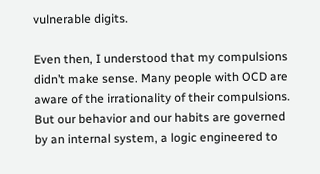vulnerable digits.

Even then, I understood that my compulsions didn’t make sense. Many people with OCD are aware of the irrationality of their compulsions. But our behavior and our habits are governed by an internal system, a logic engineered to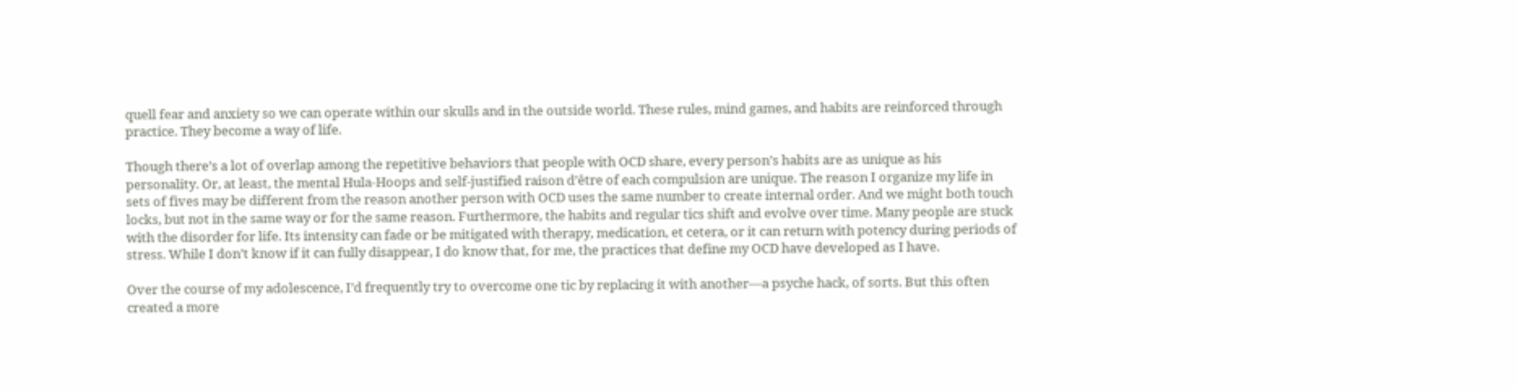quell fear and anxiety so we can operate within our skulls and in the outside world. These rules, mind games, and habits are reinforced through practice. They become a way of life.

Though there’s a lot of overlap among the repetitive behaviors that people with OCD share, every person’s habits are as unique as his personality. Or, at least, the mental Hula-Hoops and self-justified raison d’être of each compulsion are unique. The reason I organize my life in sets of fives may be different from the reason another person with OCD uses the same number to create internal order. And we might both touch locks, but not in the same way or for the same reason. Furthermore, the habits and regular tics shift and evolve over time. Many people are stuck with the disorder for life. Its intensity can fade or be mitigated with therapy, medication, et cetera, or it can return with potency during periods of stress. While I don’t know if it can fully disappear, I do know that, for me, the practices that define my OCD have developed as I have.

Over the course of my adolescence, I’d frequently try to overcome one tic by replacing it with another—a psyche hack, of sorts. But this often created a more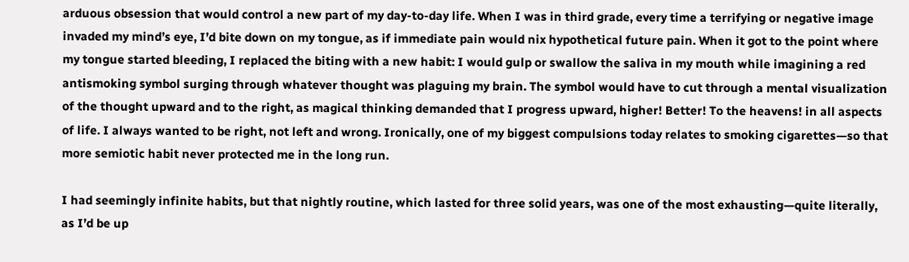arduous obsession that would control a new part of my day-to-day life. When I was in third grade, every time a terrifying or negative image invaded my mind’s eye, I’d bite down on my tongue, as if immediate pain would nix hypothetical future pain. When it got to the point where my tongue started bleeding, I replaced the biting with a new habit: I would gulp or swallow the saliva in my mouth while imagining a red antismoking symbol surging through whatever thought was plaguing my brain. The symbol would have to cut through a mental visualization of the thought upward and to the right, as magical thinking demanded that I progress upward, higher! Better! To the heavens! in all aspects of life. I always wanted to be right, not left and wrong. Ironically, one of my biggest compulsions today relates to smoking cigarettes—so that more semiotic habit never protected me in the long run.

I had seemingly infinite habits, but that nightly routine, which lasted for three solid years, was one of the most exhausting—quite literally, as I’d be up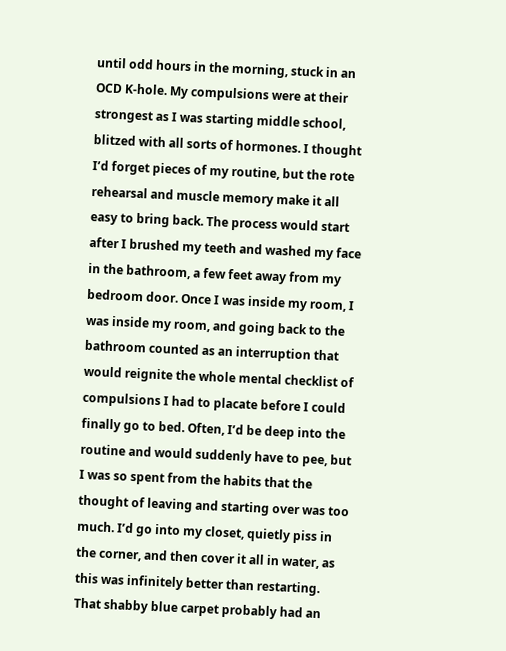until odd hours in the morning, stuck in an OCD K-hole. My compulsions were at their strongest as I was starting middle school, blitzed with all sorts of hormones. I thought I’d forget pieces of my routine, but the rote rehearsal and muscle memory make it all easy to bring back. The process would start after I brushed my teeth and washed my face in the bathroom, a few feet away from my bedroom door. Once I was inside my room, I was inside my room, and going back to the bathroom counted as an interruption that would reignite the whole mental checklist of compulsions I had to placate before I could finally go to bed. Often, I’d be deep into the routine and would suddenly have to pee, but I was so spent from the habits that the thought of leaving and starting over was too much. I’d go into my closet, quietly piss in the corner, and then cover it all in water, as this was infinitely better than restarting. That shabby blue carpet probably had an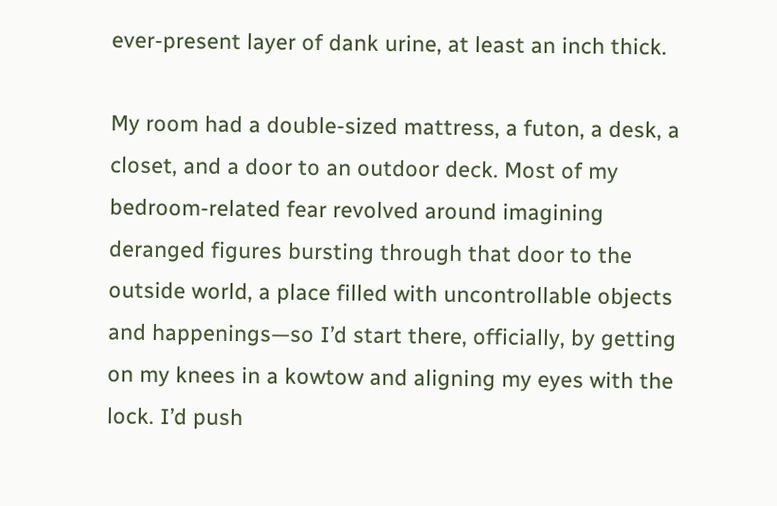ever-present layer of dank urine, at least an inch thick.

My room had a double-sized mattress, a futon, a desk, a closet, and a door to an outdoor deck. Most of my bedroom-related fear revolved around imagining deranged figures bursting through that door to the outside world, a place filled with uncontrollable objects and happenings—so I’d start there, officially, by getting on my knees in a kowtow and aligning my eyes with the lock. I’d push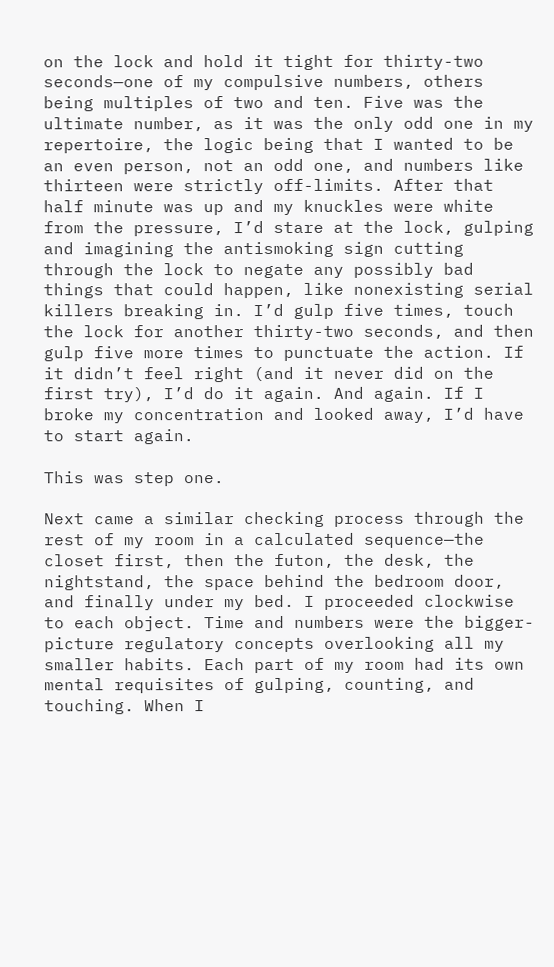on the lock and hold it tight for thirty-two seconds—one of my compulsive numbers, others being multiples of two and ten. Five was the ultimate number, as it was the only odd one in my repertoire, the logic being that I wanted to be an even person, not an odd one, and numbers like thirteen were strictly off-limits. After that half minute was up and my knuckles were white from the pressure, I’d stare at the lock, gulping and imagining the antismoking sign cutting through the lock to negate any possibly bad things that could happen, like nonexisting serial killers breaking in. I’d gulp five times, touch the lock for another thirty-two seconds, and then gulp five more times to punctuate the action. If it didn’t feel right (and it never did on the first try), I’d do it again. And again. If I broke my concentration and looked away, I’d have to start again.

This was step one.

Next came a similar checking process through the rest of my room in a calculated sequence—the closet first, then the futon, the desk, the nightstand, the space behind the bedroom door, and finally under my bed. I proceeded clockwise to each object. Time and numbers were the bigger-picture regulatory concepts overlooking all my smaller habits. Each part of my room had its own mental requisites of gulping, counting, and touching. When I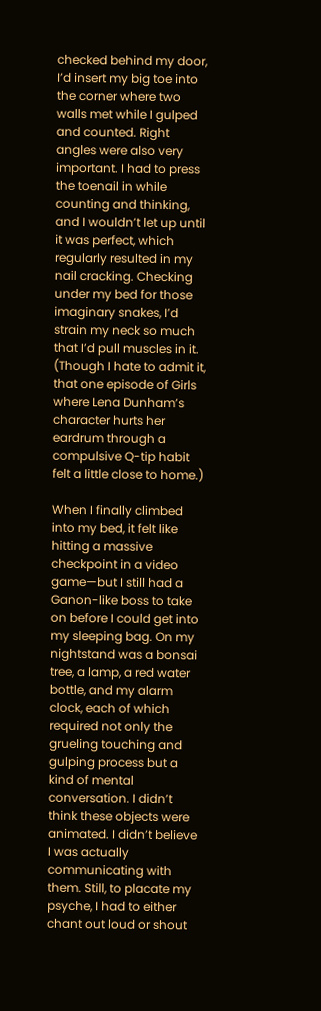checked behind my door, I’d insert my big toe into the corner where two walls met while I gulped and counted. Right angles were also very important. I had to press the toenail in while counting and thinking, and I wouldn’t let up until it was perfect, which regularly resulted in my nail cracking. Checking under my bed for those imaginary snakes, I’d strain my neck so much that I’d pull muscles in it. (Though I hate to admit it, that one episode of Girls where Lena Dunham’s character hurts her eardrum through a compulsive Q-tip habit felt a little close to home.)

When I finally climbed into my bed, it felt like hitting a massive checkpoint in a video game—but I still had a Ganon-like boss to take on before I could get into my sleeping bag. On my nightstand was a bonsai tree, a lamp, a red water bottle, and my alarm clock, each of which required not only the grueling touching and gulping process but a kind of mental conversation. I didn’t think these objects were animated. I didn’t believe I was actually communicating with them. Still, to placate my psyche, I had to either chant out loud or shout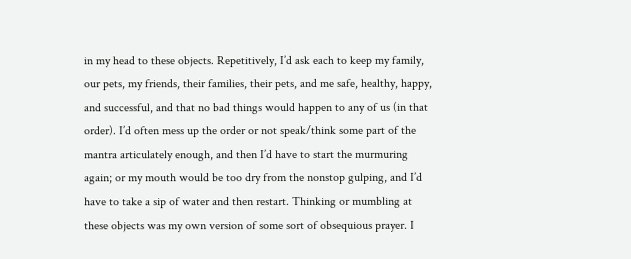in my head to these objects. Repetitively, I’d ask each to keep my family, our pets, my friends, their families, their pets, and me safe, healthy, happy, and successful, and that no bad things would happen to any of us (in that order). I’d often mess up the order or not speak/think some part of the mantra articulately enough, and then I’d have to start the murmuring again; or my mouth would be too dry from the nonstop gulping, and I’d have to take a sip of water and then restart. Thinking or mumbling at these objects was my own version of some sort of obsequious prayer. I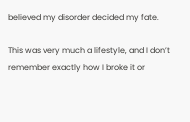believed my disorder decided my fate.

This was very much a lifestyle, and I don’t remember exactly how I broke it or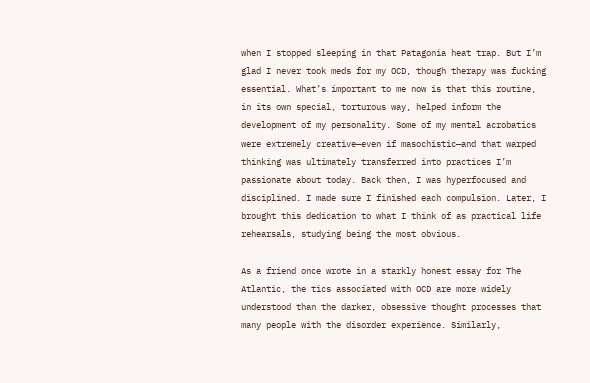when I stopped sleeping in that Patagonia heat trap. But I’m glad I never took meds for my OCD, though therapy was fucking essential. What’s important to me now is that this routine, in its own special, torturous way, helped inform the development of my personality. Some of my mental acrobatics were extremely creative—even if masochistic—and that warped thinking was ultimately transferred into practices I’m passionate about today. Back then, I was hyperfocused and disciplined. I made sure I finished each compulsion. Later, I brought this dedication to what I think of as practical life rehearsals, studying being the most obvious.

As a friend once wrote in a starkly honest essay for The Atlantic, the tics associated with OCD are more widely understood than the darker, obsessive thought processes that many people with the disorder experience. Similarly,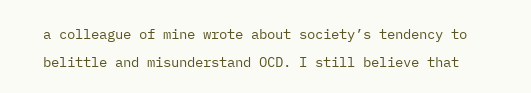a colleague of mine wrote about society’s tendency to belittle and misunderstand OCD. I still believe that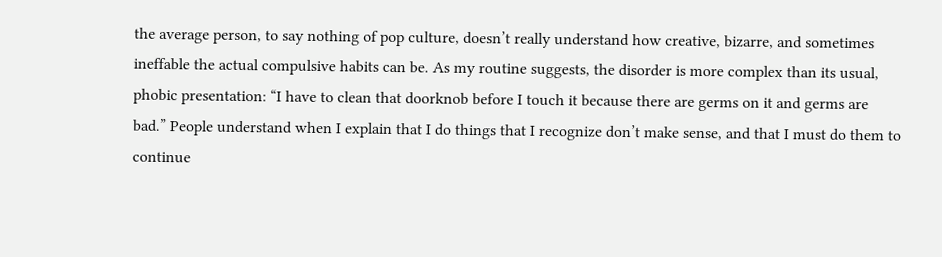the average person, to say nothing of pop culture, doesn’t really understand how creative, bizarre, and sometimes ineffable the actual compulsive habits can be. As my routine suggests, the disorder is more complex than its usual, phobic presentation: “I have to clean that doorknob before I touch it because there are germs on it and germs are bad.” People understand when I explain that I do things that I recognize don’t make sense, and that I must do them to continue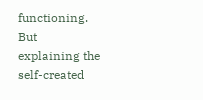functioning. But explaining the self-created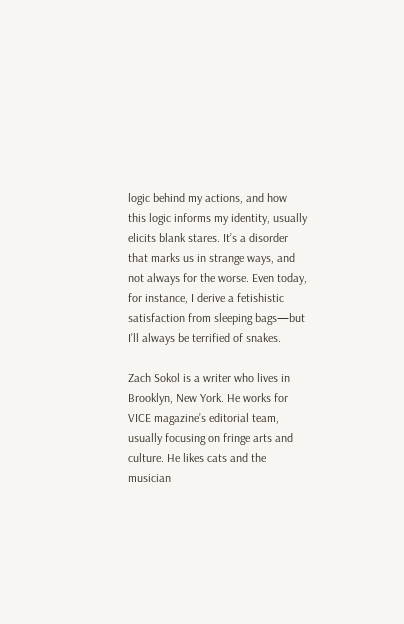logic behind my actions, and how this logic informs my identity, usually elicits blank stares. It’s a disorder that marks us in strange ways, and not always for the worse. Even today, for instance, I derive a fetishistic satisfaction from sleeping bags—but I’ll always be terrified of snakes.

Zach Sokol is a writer who lives in Brooklyn, New York. He works for VICE magazine’s editorial team, usually focusing on fringe arts and culture. He likes cats and the musician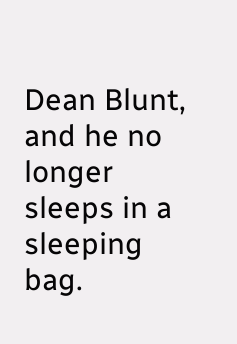Dean Blunt, and he no longer sleeps in a sleeping bag.